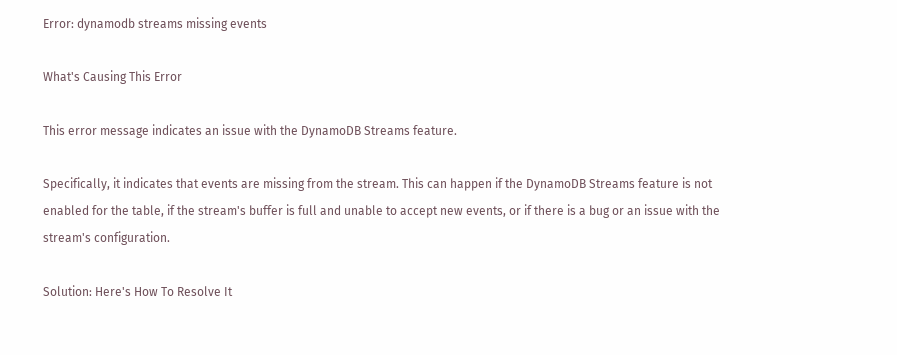Error: dynamodb streams missing events

What's Causing This Error

This error message indicates an issue with the DynamoDB Streams feature.

Specifically, it indicates that events are missing from the stream. This can happen if the DynamoDB Streams feature is not enabled for the table, if the stream's buffer is full and unable to accept new events, or if there is a bug or an issue with the stream's configuration.

Solution: Here's How To Resolve It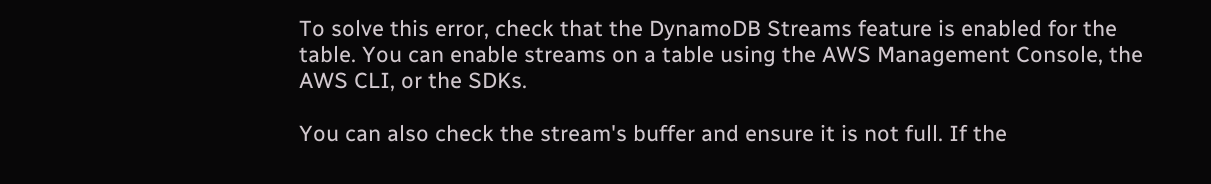To solve this error, check that the DynamoDB Streams feature is enabled for the table. You can enable streams on a table using the AWS Management Console, the AWS CLI, or the SDKs.

You can also check the stream's buffer and ensure it is not full. If the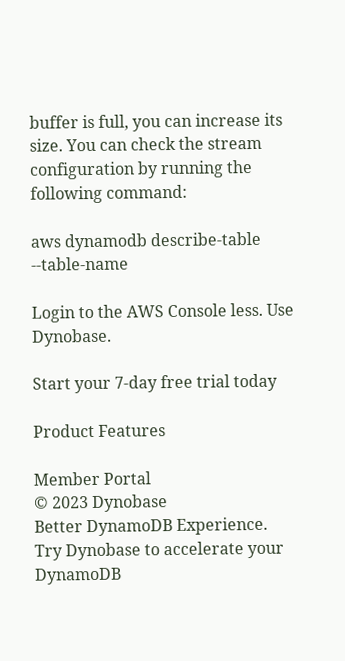buffer is full, you can increase its size. You can check the stream configuration by running the following command:

aws dynamodb describe-table --table-name

Login to the AWS Console less. Use Dynobase.

Start your 7-day free trial today

Product Features

Member Portal
© 2023 Dynobase
Better DynamoDB Experience.
Try Dynobase to accelerate your DynamoDB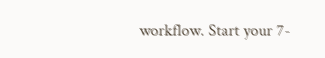workflow. Start your 7-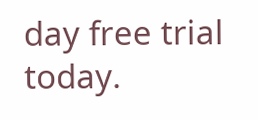day free trial today.